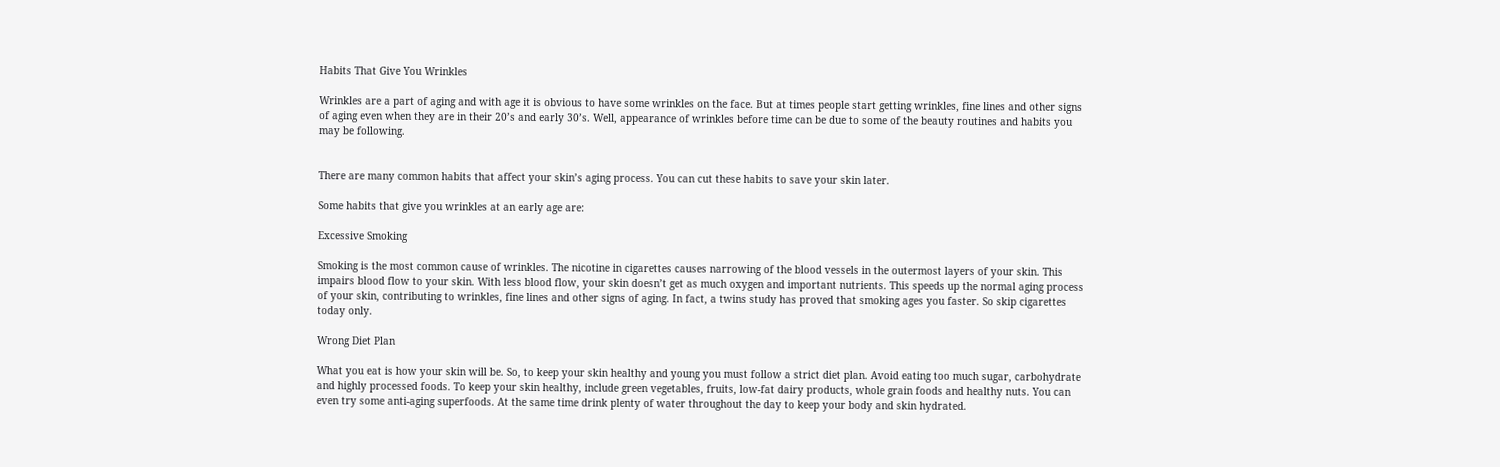Habits That Give You Wrinkles

Wrinkles are a part of aging and with age it is obvious to have some wrinkles on the face. But at times people start getting wrinkles, fine lines and other signs of aging even when they are in their 20’s and early 30’s. Well, appearance of wrinkles before time can be due to some of the beauty routines and habits you may be following.


There are many common habits that affect your skin’s aging process. You can cut these habits to save your skin later.

Some habits that give you wrinkles at an early age are:

Excessive Smoking

Smoking is the most common cause of wrinkles. The nicotine in cigarettes causes narrowing of the blood vessels in the outermost layers of your skin. This impairs blood flow to your skin. With less blood flow, your skin doesn’t get as much oxygen and important nutrients. This speeds up the normal aging process of your skin, contributing to wrinkles, fine lines and other signs of aging. In fact, a twins study has proved that smoking ages you faster. So skip cigarettes today only.

Wrong Diet Plan

What you eat is how your skin will be. So, to keep your skin healthy and young you must follow a strict diet plan. Avoid eating too much sugar, carbohydrate and highly processed foods. To keep your skin healthy, include green vegetables, fruits, low-fat dairy products, whole grain foods and healthy nuts. You can even try some anti-aging superfoods. At the same time drink plenty of water throughout the day to keep your body and skin hydrated.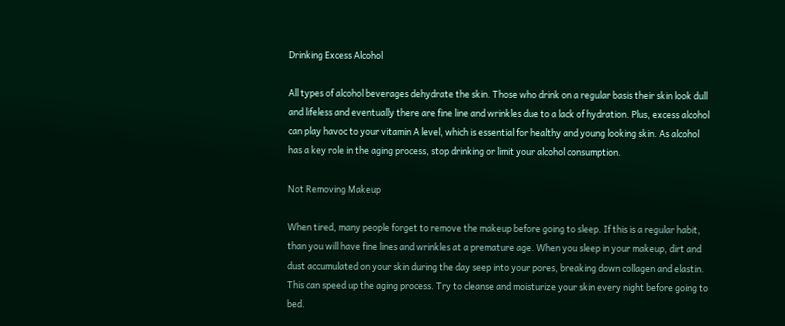Drinking Excess Alcohol

All types of alcohol beverages dehydrate the skin. Those who drink on a regular basis their skin look dull and lifeless and eventually there are fine line and wrinkles due to a lack of hydration. Plus, excess alcohol can play havoc to your vitamin A level, which is essential for healthy and young looking skin. As alcohol has a key role in the aging process, stop drinking or limit your alcohol consumption.

Not Removing Makeup

When tired, many people forget to remove the makeup before going to sleep. If this is a regular habit, than you will have fine lines and wrinkles at a premature age. When you sleep in your makeup, dirt and dust accumulated on your skin during the day seep into your pores, breaking down collagen and elastin. This can speed up the aging process. Try to cleanse and moisturize your skin every night before going to bed.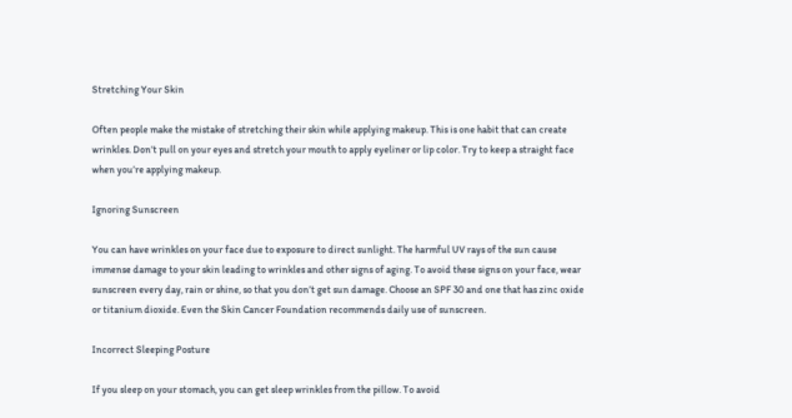Stretching Your Skin

Often people make the mistake of stretching their skin while applying makeup. This is one habit that can create wrinkles. Don’t pull on your eyes and stretch your mouth to apply eyeliner or lip color. Try to keep a straight face when you’re applying makeup.

Ignoring Sunscreen

You can have wrinkles on your face due to exposure to direct sunlight. The harmful UV rays of the sun cause immense damage to your skin leading to wrinkles and other signs of aging. To avoid these signs on your face, wear sunscreen every day, rain or shine, so that you don’t get sun damage. Choose an SPF 30 and one that has zinc oxide or titanium dioxide. Even the Skin Cancer Foundation recommends daily use of sunscreen.

Incorrect Sleeping Posture

If you sleep on your stomach, you can get sleep wrinkles from the pillow. To avoid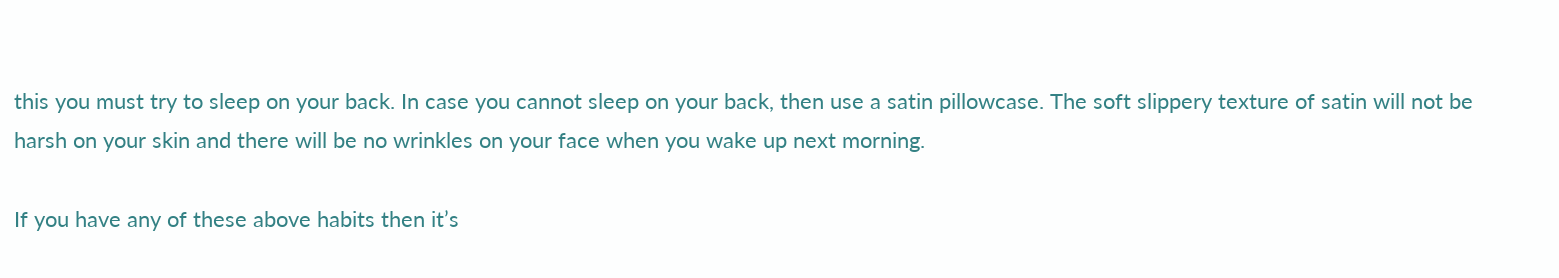this you must try to sleep on your back. In case you cannot sleep on your back, then use a satin pillowcase. The soft slippery texture of satin will not be harsh on your skin and there will be no wrinkles on your face when you wake up next morning.

If you have any of these above habits then it’s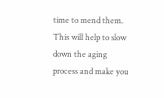time to mend them. This will help to slow down the aging process and make you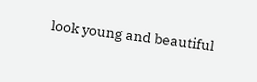look young and beautiful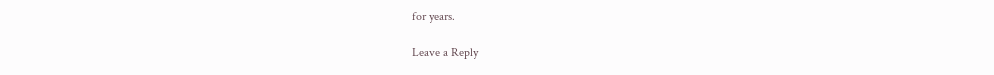for years.

Leave a Reply